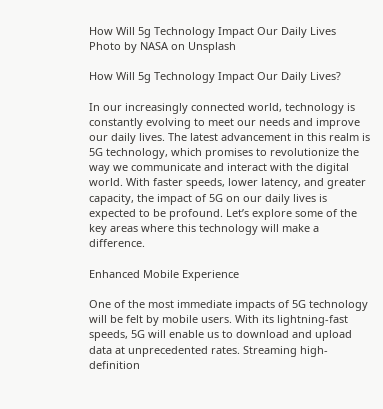How Will 5g Technology Impact Our Daily Lives
Photo by NASA on Unsplash

How Will 5g Technology Impact Our Daily Lives?

In our increasingly connected world, technology is constantly evolving to meet our needs and improve our daily lives. The latest advancement in this realm is 5G technology, which promises to revolutionize the way we communicate and interact with the digital world. With faster speeds, lower latency, and greater capacity, the impact of 5G on our daily lives is expected to be profound. Let’s explore some of the key areas where this technology will make a difference.

Enhanced Mobile Experience

One of the most immediate impacts of 5G technology will be felt by mobile users. With its lightning-fast speeds, 5G will enable us to download and upload data at unprecedented rates. Streaming high-definition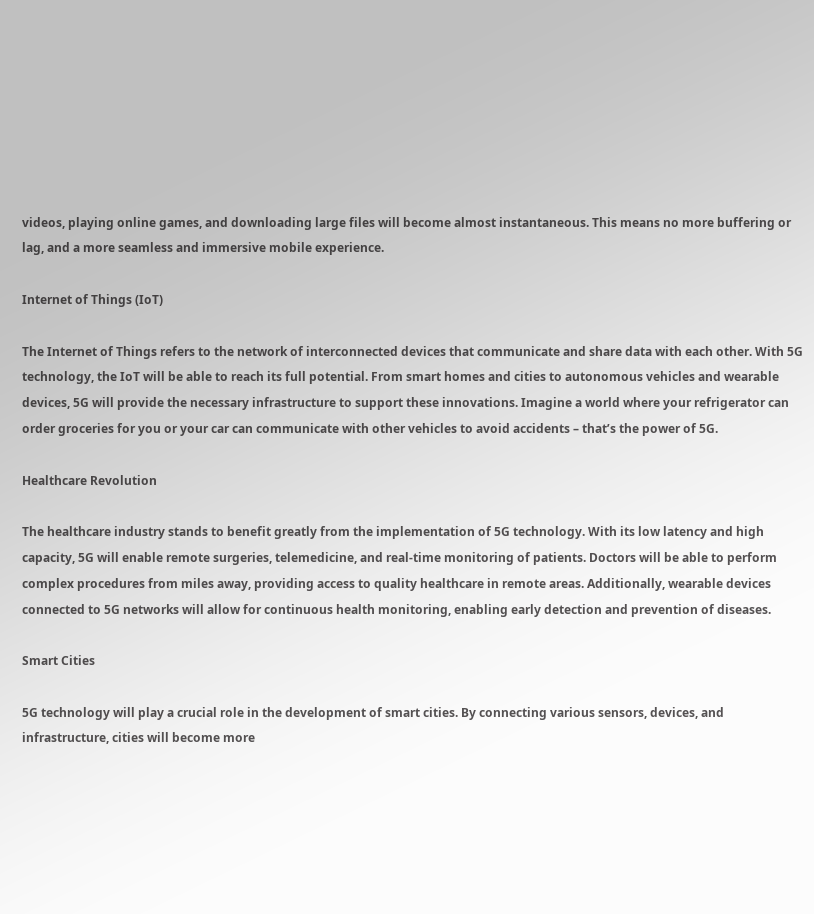videos, playing online games, and downloading large files will become almost instantaneous. This means no more buffering or lag, and a more seamless and immersive mobile experience.

Internet of Things (IoT)

The Internet of Things refers to the network of interconnected devices that communicate and share data with each other. With 5G technology, the IoT will be able to reach its full potential. From smart homes and cities to autonomous vehicles and wearable devices, 5G will provide the necessary infrastructure to support these innovations. Imagine a world where your refrigerator can order groceries for you or your car can communicate with other vehicles to avoid accidents – that’s the power of 5G.

Healthcare Revolution

The healthcare industry stands to benefit greatly from the implementation of 5G technology. With its low latency and high capacity, 5G will enable remote surgeries, telemedicine, and real-time monitoring of patients. Doctors will be able to perform complex procedures from miles away, providing access to quality healthcare in remote areas. Additionally, wearable devices connected to 5G networks will allow for continuous health monitoring, enabling early detection and prevention of diseases.

Smart Cities

5G technology will play a crucial role in the development of smart cities. By connecting various sensors, devices, and infrastructure, cities will become more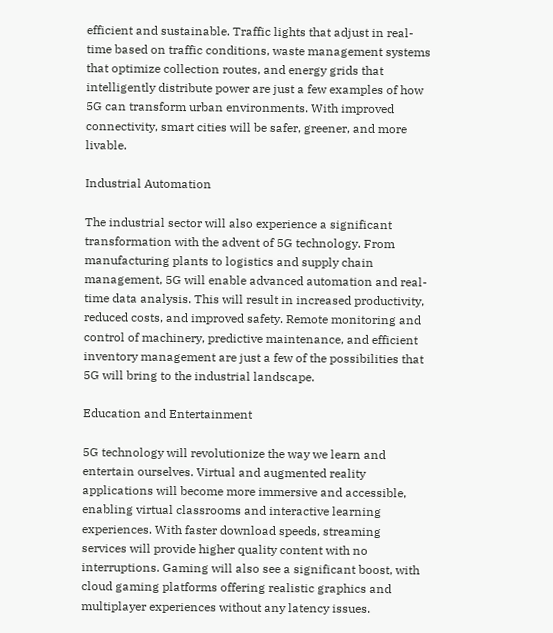efficient and sustainable. Traffic lights that adjust in real-time based on traffic conditions, waste management systems that optimize collection routes, and energy grids that intelligently distribute power are just a few examples of how 5G can transform urban environments. With improved connectivity, smart cities will be safer, greener, and more livable.

Industrial Automation

The industrial sector will also experience a significant transformation with the advent of 5G technology. From manufacturing plants to logistics and supply chain management, 5G will enable advanced automation and real-time data analysis. This will result in increased productivity, reduced costs, and improved safety. Remote monitoring and control of machinery, predictive maintenance, and efficient inventory management are just a few of the possibilities that 5G will bring to the industrial landscape.

Education and Entertainment

5G technology will revolutionize the way we learn and entertain ourselves. Virtual and augmented reality applications will become more immersive and accessible, enabling virtual classrooms and interactive learning experiences. With faster download speeds, streaming services will provide higher quality content with no interruptions. Gaming will also see a significant boost, with cloud gaming platforms offering realistic graphics and multiplayer experiences without any latency issues.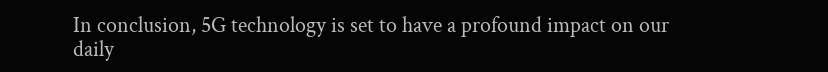In conclusion, 5G technology is set to have a profound impact on our daily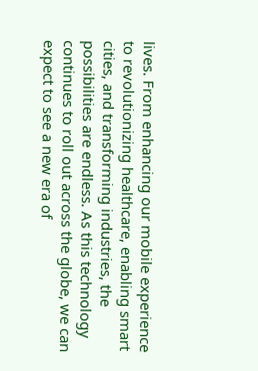lives. From enhancing our mobile experience to revolutionizing healthcare, enabling smart cities, and transforming industries, the possibilities are endless. As this technology continues to roll out across the globe, we can expect to see a new era of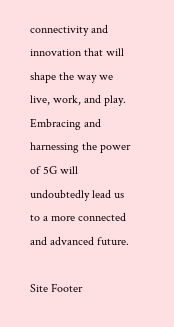connectivity and innovation that will shape the way we live, work, and play. Embracing and harnessing the power of 5G will undoubtedly lead us to a more connected and advanced future.

Site Footer